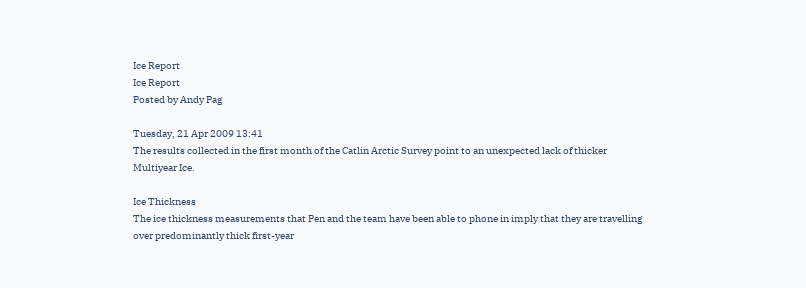Ice Report
Ice Report
Posted by Andy Pag

Tuesday, 21 Apr 2009 13:41
The results collected in the first month of the Catlin Arctic Survey point to an unexpected lack of thicker Multiyear Ice.

Ice Thickness
The ice thickness measurements that Pen and the team have been able to phone in imply that they are travelling over predominantly thick first-year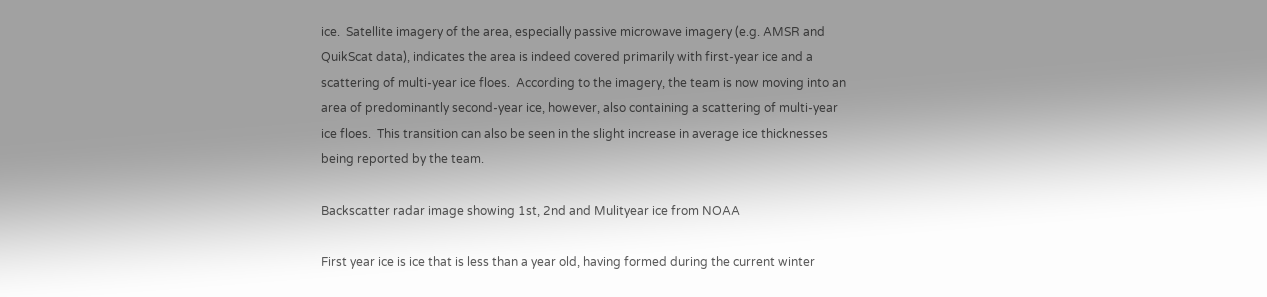ice.  Satellite imagery of the area, especially passive microwave imagery (e.g. AMSR and QuikScat data), indicates the area is indeed covered primarily with first-year ice and a scattering of multi-year ice floes.  According to the imagery, the team is now moving into an area of predominantly second-year ice, however, also containing a scattering of multi-year ice floes.  This transition can also be seen in the slight increase in average ice thicknesses being reported by the team.

Backscatter radar image showing 1st, 2nd and Mulityear ice from NOAA

First year ice is ice that is less than a year old, having formed during the current winter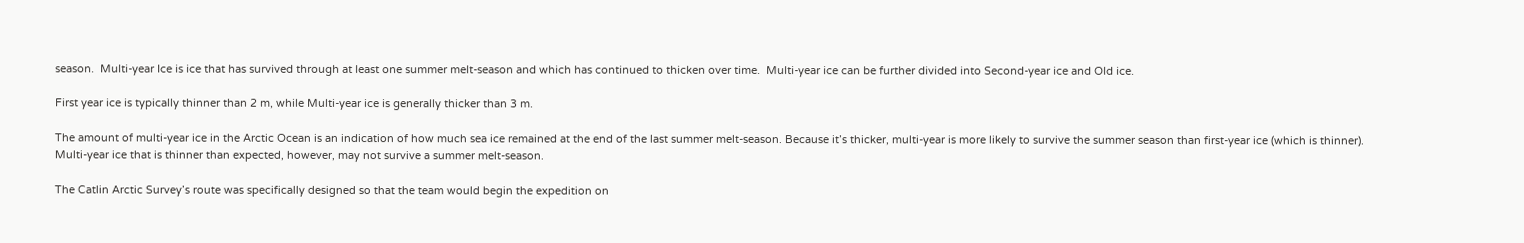season.  Multi-year Ice is ice that has survived through at least one summer melt-season and which has continued to thicken over time.  Multi-year ice can be further divided into Second-year ice and Old ice.

First year ice is typically thinner than 2 m, while Multi-year ice is generally thicker than 3 m.

The amount of multi-year ice in the Arctic Ocean is an indication of how much sea ice remained at the end of the last summer melt-season. Because it’s thicker, multi-year is more likely to survive the summer season than first-year ice (which is thinner).   Multi-year ice that is thinner than expected, however, may not survive a summer melt-season.

The Catlin Arctic Survey’s route was specifically designed so that the team would begin the expedition on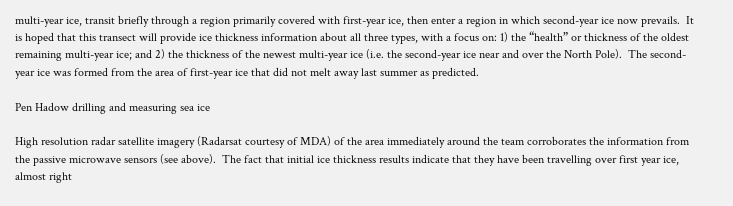multi-year ice, transit briefly through a region primarily covered with first-year ice, then enter a region in which second-year ice now prevails.  It is hoped that this transect will provide ice thickness information about all three types, with a focus on: 1) the “health” or thickness of the oldest remaining multi-year ice; and 2) the thickness of the newest multi-year ice (i.e. the second-year ice near and over the North Pole).  The second-year ice was formed from the area of first-year ice that did not melt away last summer as predicted.

Pen Hadow drilling and measuring sea ice

High resolution radar satellite imagery (Radarsat courtesy of MDA) of the area immediately around the team corroborates the information from the passive microwave sensors (see above).  The fact that initial ice thickness results indicate that they have been travelling over first year ice, almost right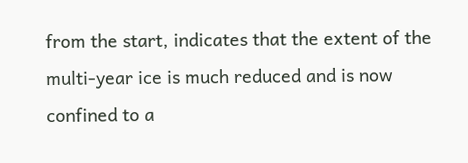from the start, indicates that the extent of the multi-year ice is much reduced and is now confined to a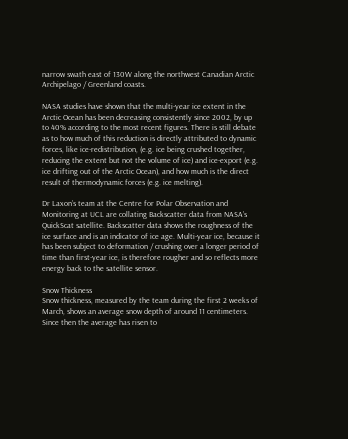narrow swath east of 130W along the northwest Canadian Arctic Archipelago / Greenland coasts.

NASA studies have shown that the multi-year ice extent in the Arctic Ocean has been decreasing consistently since 2002, by up to 40% according to the most recent figures. There is still debate as to how much of this reduction is directly attributed to dynamic forces, like ice-redistribution, (e.g. ice being crushed together, reducing the extent but not the volume of ice) and ice-export (e.g. ice drifting out of the Arctic Ocean), and how much is the direct result of thermodynamic forces (e.g. ice melting).

Dr Laxon’s team at the Centre for Polar Observation and Monitoring at UCL are collating Backscatter data from NASA’s QuickScat satellite. Backscatter data shows the roughness of the ice surface and is an indicator of ice age. Multi-year ice, because it has been subject to deformation / crushing over a longer period of time than first-year ice, is therefore rougher and so reflects more energy back to the satellite sensor.

Snow Thickness
Snow thickness, measured by the team during the first 2 weeks of March, shows an average snow depth of around 11 centimeters. Since then the average has risen to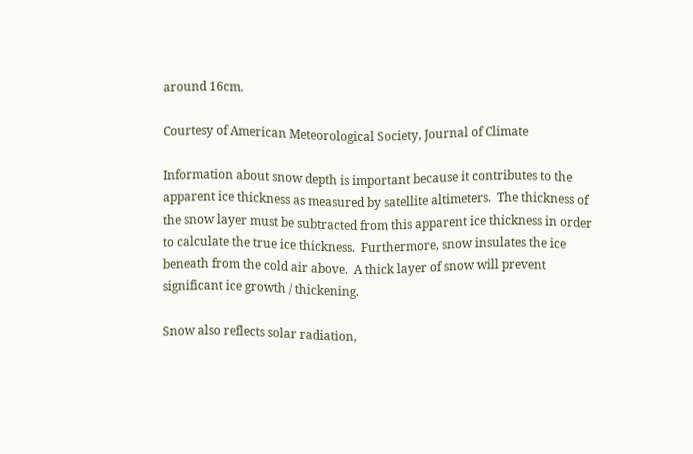around 16cm.

Courtesy of American Meteorological Society, Journal of Climate

Information about snow depth is important because it contributes to the apparent ice thickness as measured by satellite altimeters.  The thickness of the snow layer must be subtracted from this apparent ice thickness in order to calculate the true ice thickness.  Furthermore, snow insulates the ice beneath from the cold air above.  A thick layer of snow will prevent significant ice growth / thickening.

Snow also reflects solar radiation,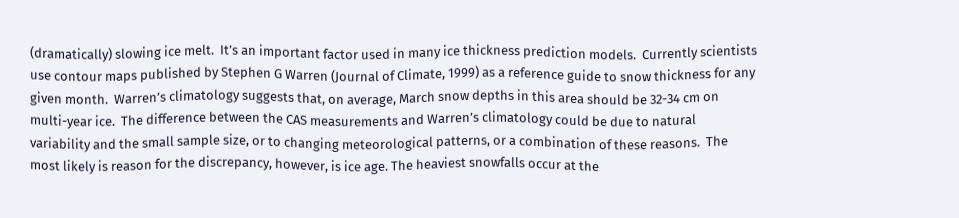(dramatically) slowing ice melt.  It’s an important factor used in many ice thickness prediction models.  Currently scientists use contour maps published by Stephen G Warren (Journal of Climate, 1999) as a reference guide to snow thickness for any given month.  Warren’s climatology suggests that, on average, March snow depths in this area should be 32-34 cm on multi-year ice.  The difference between the CAS measurements and Warren’s climatology could be due to natural variability and the small sample size, or to changing meteorological patterns, or a combination of these reasons.  The most likely is reason for the discrepancy, however, is ice age. The heaviest snowfalls occur at the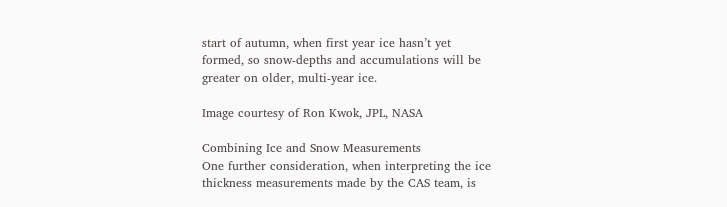start of autumn, when first year ice hasn’t yet formed, so snow-depths and accumulations will be greater on older, multi-year ice.

Image courtesy of Ron Kwok, JPL, NASA

Combining Ice and Snow Measurements
One further consideration, when interpreting the ice thickness measurements made by the CAS team, is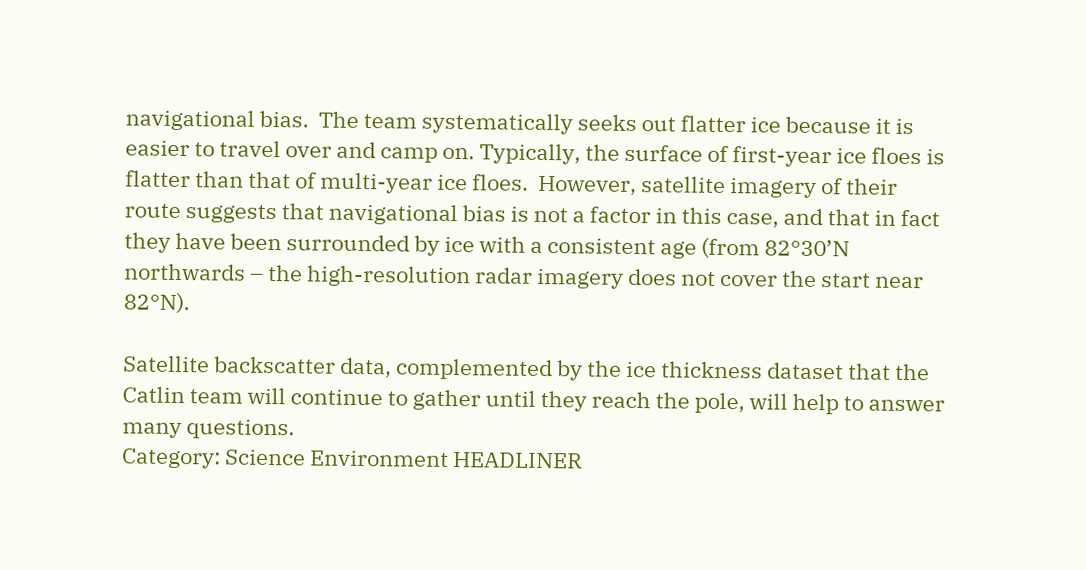navigational bias.  The team systematically seeks out flatter ice because it is easier to travel over and camp on. Typically, the surface of first-year ice floes is flatter than that of multi-year ice floes.  However, satellite imagery of their route suggests that navigational bias is not a factor in this case, and that in fact they have been surrounded by ice with a consistent age (from 82°30’N northwards – the high-resolution radar imagery does not cover the start near 82°N).

Satellite backscatter data, complemented by the ice thickness dataset that the Catlin team will continue to gather until they reach the pole, will help to answer many questions.
Category: Science Environment HEADLINER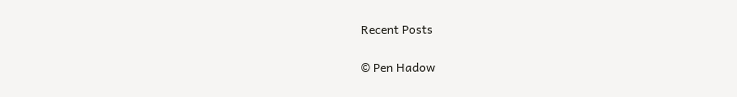Recent Posts

© Pen Hadow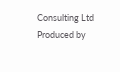Consulting Ltd
Produced by